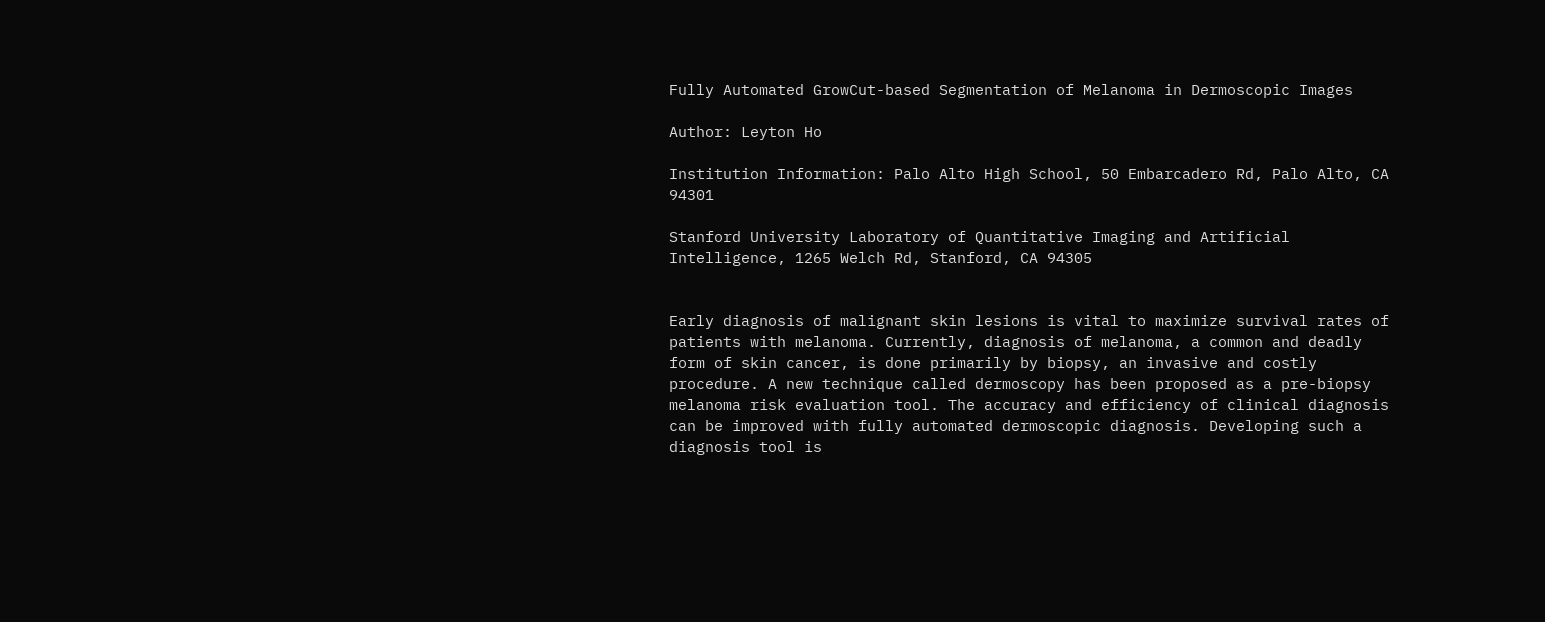Fully Automated GrowCut-based Segmentation of Melanoma in Dermoscopic Images

Author: Leyton Ho

Institution Information: Palo Alto High School, 50 Embarcadero Rd, Palo Alto, CA 94301

Stanford University Laboratory of Quantitative Imaging and Artificial Intelligence, 1265 Welch Rd, Stanford, CA 94305


Early diagnosis of malignant skin lesions is vital to maximize survival rates of patients with melanoma. Currently, diagnosis of melanoma, a common and deadly form of skin cancer, is done primarily by biopsy, an invasive and costly procedure. A new technique called dermoscopy has been proposed as a pre-biopsy melanoma risk evaluation tool. The accuracy and efficiency of clinical diagnosis can be improved with fully automated dermoscopic diagnosis. Developing such a diagnosis tool is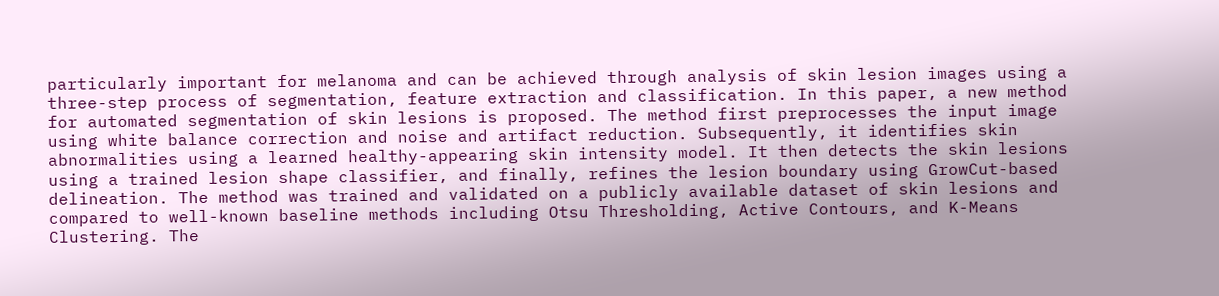particularly important for melanoma and can be achieved through analysis of skin lesion images using a three-step process of segmentation, feature extraction and classification. In this paper, a new method for automated segmentation of skin lesions is proposed. The method first preprocesses the input image using white balance correction and noise and artifact reduction. Subsequently, it identifies skin abnormalities using a learned healthy-appearing skin intensity model. It then detects the skin lesions using a trained lesion shape classifier, and finally, refines the lesion boundary using GrowCut-based delineation. The method was trained and validated on a publicly available dataset of skin lesions and compared to well-known baseline methods including Otsu Thresholding, Active Contours, and K-Means Clustering. The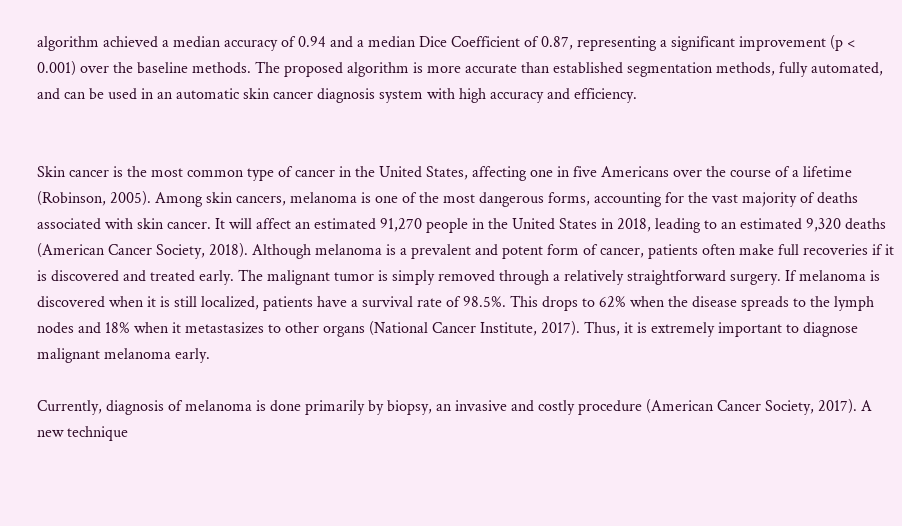algorithm achieved a median accuracy of 0.94 and a median Dice Coefficient of 0.87, representing a significant improvement (p < 0.001) over the baseline methods. The proposed algorithm is more accurate than established segmentation methods, fully automated, and can be used in an automatic skin cancer diagnosis system with high accuracy and efficiency.


Skin cancer is the most common type of cancer in the United States, affecting one in five Americans over the course of a lifetime (Robinson, 2005). Among skin cancers, melanoma is one of the most dangerous forms, accounting for the vast majority of deaths associated with skin cancer. It will affect an estimated 91,270 people in the United States in 2018, leading to an estimated 9,320 deaths (American Cancer Society, 2018). Although melanoma is a prevalent and potent form of cancer, patients often make full recoveries if it is discovered and treated early. The malignant tumor is simply removed through a relatively straightforward surgery. If melanoma is discovered when it is still localized, patients have a survival rate of 98.5%. This drops to 62% when the disease spreads to the lymph nodes and 18% when it metastasizes to other organs (National Cancer Institute, 2017). Thus, it is extremely important to diagnose malignant melanoma early.

Currently, diagnosis of melanoma is done primarily by biopsy, an invasive and costly procedure (American Cancer Society, 2017). A new technique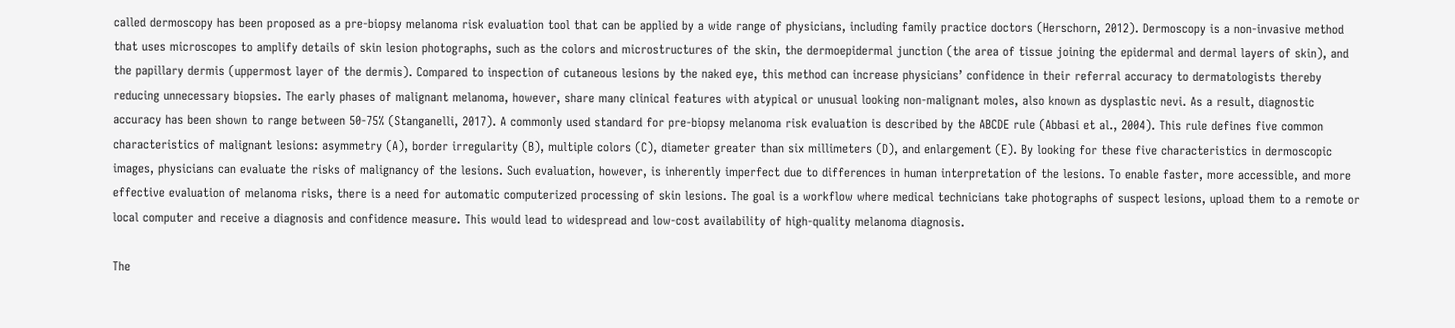called dermoscopy has been proposed as a pre-biopsy melanoma risk evaluation tool that can be applied by a wide range of physicians, including family practice doctors (Herschorn, 2012). Dermoscopy is a non-invasive method that uses microscopes to amplify details of skin lesion photographs, such as the colors and microstructures of the skin, the dermoepidermal junction (the area of tissue joining the epidermal and dermal layers of skin), and the papillary dermis (uppermost layer of the dermis). Compared to inspection of cutaneous lesions by the naked eye, this method can increase physicians’ confidence in their referral accuracy to dermatologists thereby reducing unnecessary biopsies. The early phases of malignant melanoma, however, share many clinical features with atypical or unusual looking non-malignant moles, also known as dysplastic nevi. As a result, diagnostic accuracy has been shown to range between 50-75% (Stanganelli, 2017). A commonly used standard for pre-biopsy melanoma risk evaluation is described by the ABCDE rule (Abbasi et al., 2004). This rule defines five common characteristics of malignant lesions: asymmetry (A), border irregularity (B), multiple colors (C), diameter greater than six millimeters (D), and enlargement (E). By looking for these five characteristics in dermoscopic images, physicians can evaluate the risks of malignancy of the lesions. Such evaluation, however, is inherently imperfect due to differences in human interpretation of the lesions. To enable faster, more accessible, and more effective evaluation of melanoma risks, there is a need for automatic computerized processing of skin lesions. The goal is a workflow where medical technicians take photographs of suspect lesions, upload them to a remote or local computer and receive a diagnosis and confidence measure. This would lead to widespread and low-cost availability of high-quality melanoma diagnosis.

The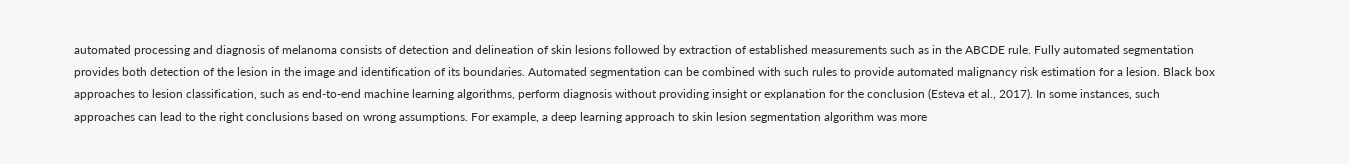automated processing and diagnosis of melanoma consists of detection and delineation of skin lesions followed by extraction of established measurements such as in the ABCDE rule. Fully automated segmentation provides both detection of the lesion in the image and identification of its boundaries. Automated segmentation can be combined with such rules to provide automated malignancy risk estimation for a lesion. Black box approaches to lesion classification, such as end-to-end machine learning algorithms, perform diagnosis without providing insight or explanation for the conclusion (Esteva et al., 2017). In some instances, such approaches can lead to the right conclusions based on wrong assumptions. For example, a deep learning approach to skin lesion segmentation algorithm was more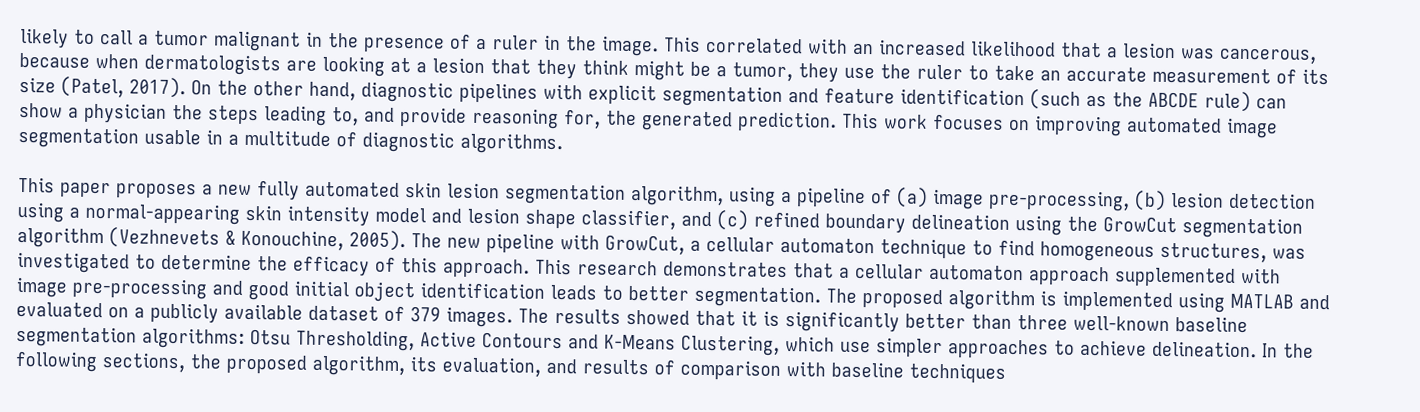likely to call a tumor malignant in the presence of a ruler in the image. This correlated with an increased likelihood that a lesion was cancerous, because when dermatologists are looking at a lesion that they think might be a tumor, they use the ruler to take an accurate measurement of its size (Patel, 2017). On the other hand, diagnostic pipelines with explicit segmentation and feature identification (such as the ABCDE rule) can show a physician the steps leading to, and provide reasoning for, the generated prediction. This work focuses on improving automated image segmentation usable in a multitude of diagnostic algorithms.

This paper proposes a new fully automated skin lesion segmentation algorithm, using a pipeline of (a) image pre-processing, (b) lesion detection using a normal-appearing skin intensity model and lesion shape classifier, and (c) refined boundary delineation using the GrowCut segmentation algorithm (Vezhnevets & Konouchine, 2005). The new pipeline with GrowCut, a cellular automaton technique to find homogeneous structures, was investigated to determine the efficacy of this approach. This research demonstrates that a cellular automaton approach supplemented with image pre-processing and good initial object identification leads to better segmentation. The proposed algorithm is implemented using MATLAB and evaluated on a publicly available dataset of 379 images. The results showed that it is significantly better than three well-known baseline segmentation algorithms: Otsu Thresholding, Active Contours and K-Means Clustering, which use simpler approaches to achieve delineation. In the following sections, the proposed algorithm, its evaluation, and results of comparison with baseline techniques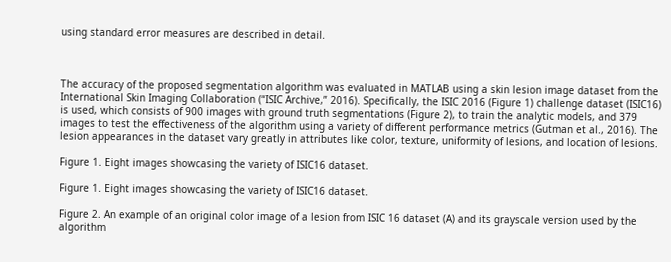using standard error measures are described in detail.



The accuracy of the proposed segmentation algorithm was evaluated in MATLAB using a skin lesion image dataset from the International Skin Imaging Collaboration (“ISIC Archive,” 2016). Specifically, the ISIC 2016 (Figure 1) challenge dataset (ISIC16) is used, which consists of 900 images with ground truth segmentations (Figure 2), to train the analytic models, and 379 images to test the effectiveness of the algorithm using a variety of different performance metrics (Gutman et al., 2016). The lesion appearances in the dataset vary greatly in attributes like color, texture, uniformity of lesions, and location of lesions.

Figure 1. Eight images showcasing the variety of ISIC16 dataset.

Figure 1. Eight images showcasing the variety of ISIC16 dataset.

Figure 2. An example of an original color image of a lesion from ISIC 16 dataset (A) and its grayscale version used by the algorithm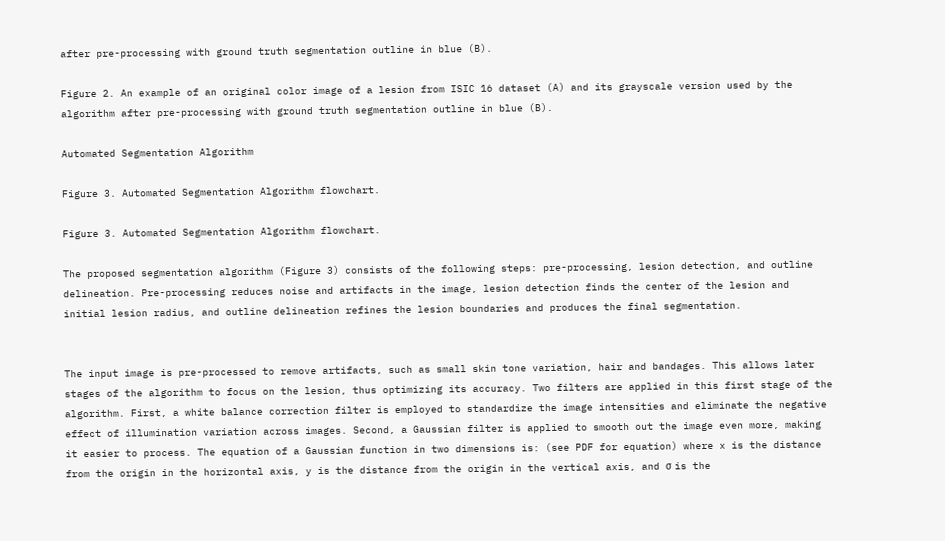after pre-processing with ground truth segmentation outline in blue (B).

Figure 2. An example of an original color image of a lesion from ISIC 16 dataset (A) and its grayscale version used by the algorithm after pre-processing with ground truth segmentation outline in blue (B).

Automated Segmentation Algorithm

Figure 3. Automated Segmentation Algorithm flowchart.

Figure 3. Automated Segmentation Algorithm flowchart.

The proposed segmentation algorithm (Figure 3) consists of the following steps: pre-processing, lesion detection, and outline delineation. Pre-processing reduces noise and artifacts in the image, lesion detection finds the center of the lesion and initial lesion radius, and outline delineation refines the lesion boundaries and produces the final segmentation.


The input image is pre-processed to remove artifacts, such as small skin tone variation, hair and bandages. This allows later stages of the algorithm to focus on the lesion, thus optimizing its accuracy. Two filters are applied in this first stage of the algorithm. First, a white balance correction filter is employed to standardize the image intensities and eliminate the negative effect of illumination variation across images. Second, a Gaussian filter is applied to smooth out the image even more, making it easier to process. The equation of a Gaussian function in two dimensions is: (see PDF for equation) where x is the distance from the origin in the horizontal axis, y is the distance from the origin in the vertical axis, and σ is the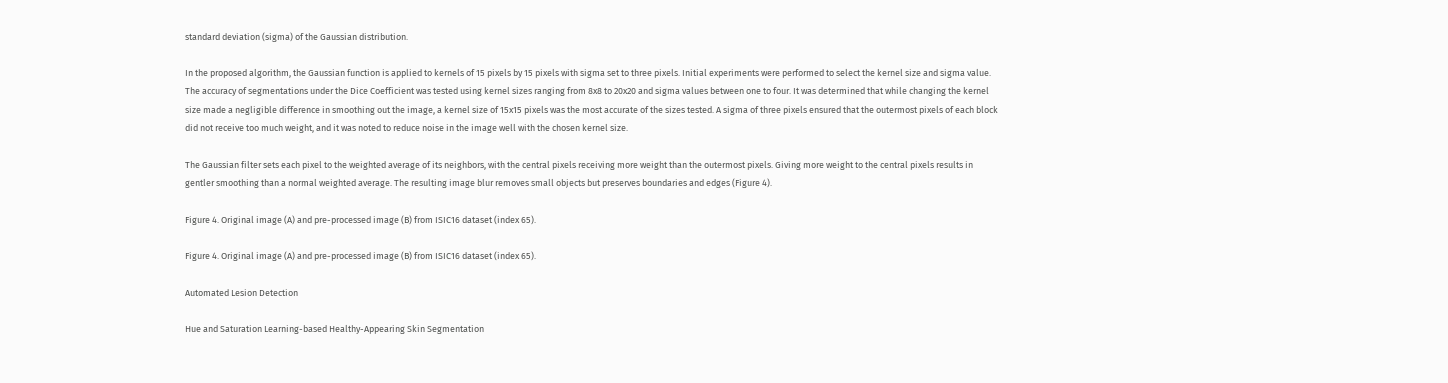standard deviation (sigma) of the Gaussian distribution.

In the proposed algorithm, the Gaussian function is applied to kernels of 15 pixels by 15 pixels with sigma set to three pixels. Initial experiments were performed to select the kernel size and sigma value. The accuracy of segmentations under the Dice Coefficient was tested using kernel sizes ranging from 8x8 to 20x20 and sigma values between one to four. It was determined that while changing the kernel size made a negligible difference in smoothing out the image, a kernel size of 15x15 pixels was the most accurate of the sizes tested. A sigma of three pixels ensured that the outermost pixels of each block did not receive too much weight, and it was noted to reduce noise in the image well with the chosen kernel size.

The Gaussian filter sets each pixel to the weighted average of its neighbors, with the central pixels receiving more weight than the outermost pixels. Giving more weight to the central pixels results in gentler smoothing than a normal weighted average. The resulting image blur removes small objects but preserves boundaries and edges (Figure 4).

Figure 4. Original image (A) and pre-processed image (B) from ISIC16 dataset (index 65).

Figure 4. Original image (A) and pre-processed image (B) from ISIC16 dataset (index 65).

Automated Lesion Detection

Hue and Saturation Learning-based Healthy-Appearing Skin Segmentation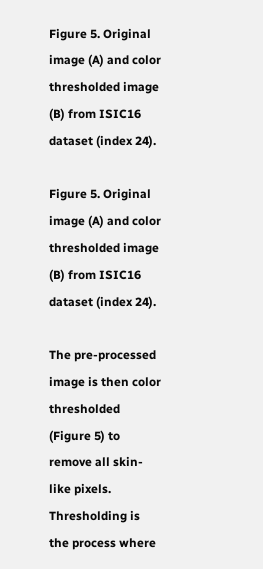Figure 5. Original image (A) and color thresholded image (B) from ISIC16 dataset (index 24).

Figure 5. Original image (A) and color thresholded image (B) from ISIC16 dataset (index 24).

The pre-processed image is then color thresholded (Figure 5) to remove all skin-like pixels. Thresholding is the process where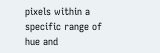pixels within a specific range of hue and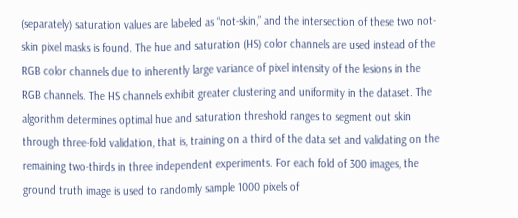(separately) saturation values are labeled as “not-skin,” and the intersection of these two not-skin pixel masks is found. The hue and saturation (HS) color channels are used instead of the RGB color channels due to inherently large variance of pixel intensity of the lesions in the RGB channels. The HS channels exhibit greater clustering and uniformity in the dataset. The algorithm determines optimal hue and saturation threshold ranges to segment out skin through three-fold validation, that is, training on a third of the data set and validating on the remaining two-thirds in three independent experiments. For each fold of 300 images, the ground truth image is used to randomly sample 1000 pixels of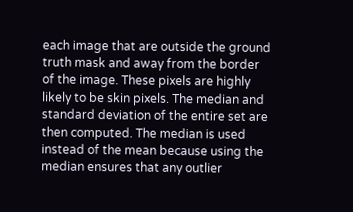each image that are outside the ground truth mask and away from the border of the image. These pixels are highly likely to be skin pixels. The median and standard deviation of the entire set are then computed. The median is used instead of the mean because using the median ensures that any outlier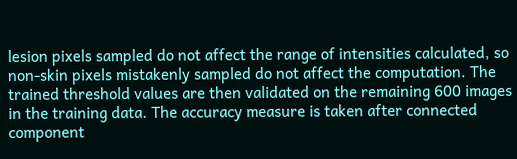lesion pixels sampled do not affect the range of intensities calculated, so non-skin pixels mistakenly sampled do not affect the computation. The trained threshold values are then validated on the remaining 600 images in the training data. The accuracy measure is taken after connected component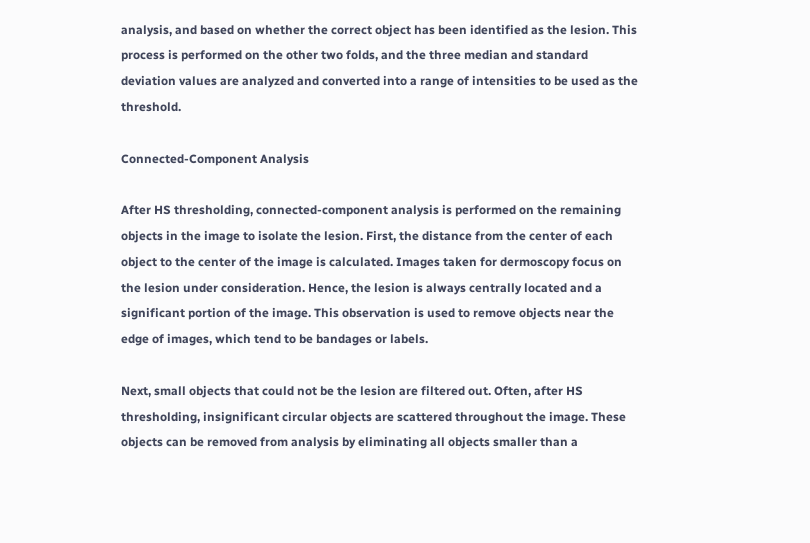analysis, and based on whether the correct object has been identified as the lesion. This process is performed on the other two folds, and the three median and standard deviation values are analyzed and converted into a range of intensities to be used as the threshold.

Connected-Component Analysis

After HS thresholding, connected-component analysis is performed on the remaining objects in the image to isolate the lesion. First, the distance from the center of each object to the center of the image is calculated. Images taken for dermoscopy focus on the lesion under consideration. Hence, the lesion is always centrally located and a significant portion of the image. This observation is used to remove objects near the edge of images, which tend to be bandages or labels.

Next, small objects that could not be the lesion are filtered out. Often, after HS thresholding, insignificant circular objects are scattered throughout the image. These objects can be removed from analysis by eliminating all objects smaller than a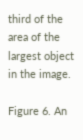third of the area of the largest object in the image.

Figure 6. An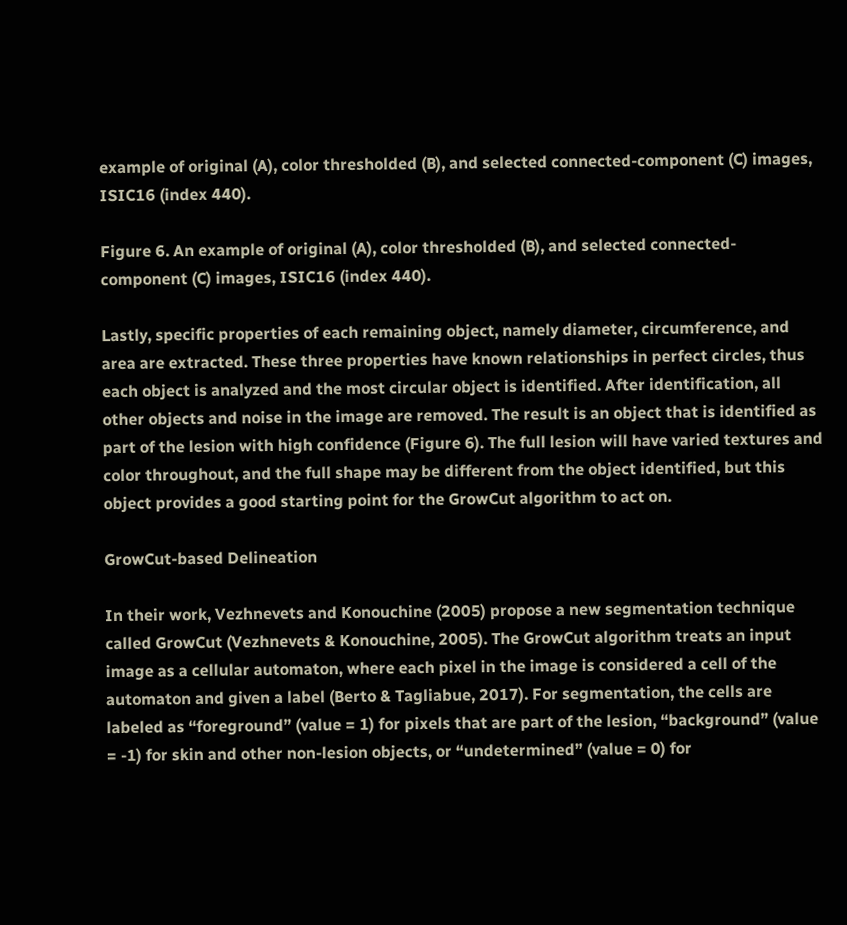example of original (A), color thresholded (B), and selected connected-component (C) images, ISIC16 (index 440).

Figure 6. An example of original (A), color thresholded (B), and selected connected-component (C) images, ISIC16 (index 440).

Lastly, specific properties of each remaining object, namely diameter, circumference, and area are extracted. These three properties have known relationships in perfect circles, thus each object is analyzed and the most circular object is identified. After identification, all other objects and noise in the image are removed. The result is an object that is identified as part of the lesion with high confidence (Figure 6). The full lesion will have varied textures and color throughout, and the full shape may be different from the object identified, but this object provides a good starting point for the GrowCut algorithm to act on.

GrowCut-based Delineation

In their work, Vezhnevets and Konouchine (2005) propose a new segmentation technique called GrowCut (Vezhnevets & Konouchine, 2005). The GrowCut algorithm treats an input image as a cellular automaton, where each pixel in the image is considered a cell of the automaton and given a label (Berto & Tagliabue, 2017). For segmentation, the cells are labeled as “foreground” (value = 1) for pixels that are part of the lesion, “background” (value = -1) for skin and other non-lesion objects, or “undetermined” (value = 0) for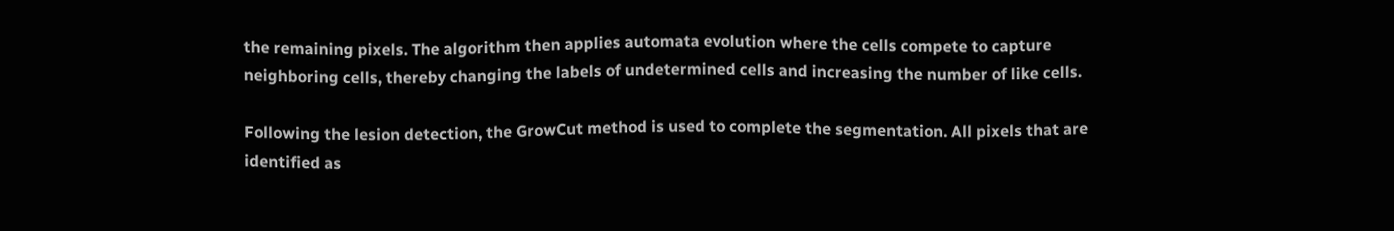the remaining pixels. The algorithm then applies automata evolution where the cells compete to capture neighboring cells, thereby changing the labels of undetermined cells and increasing the number of like cells.

Following the lesion detection, the GrowCut method is used to complete the segmentation. All pixels that are identified as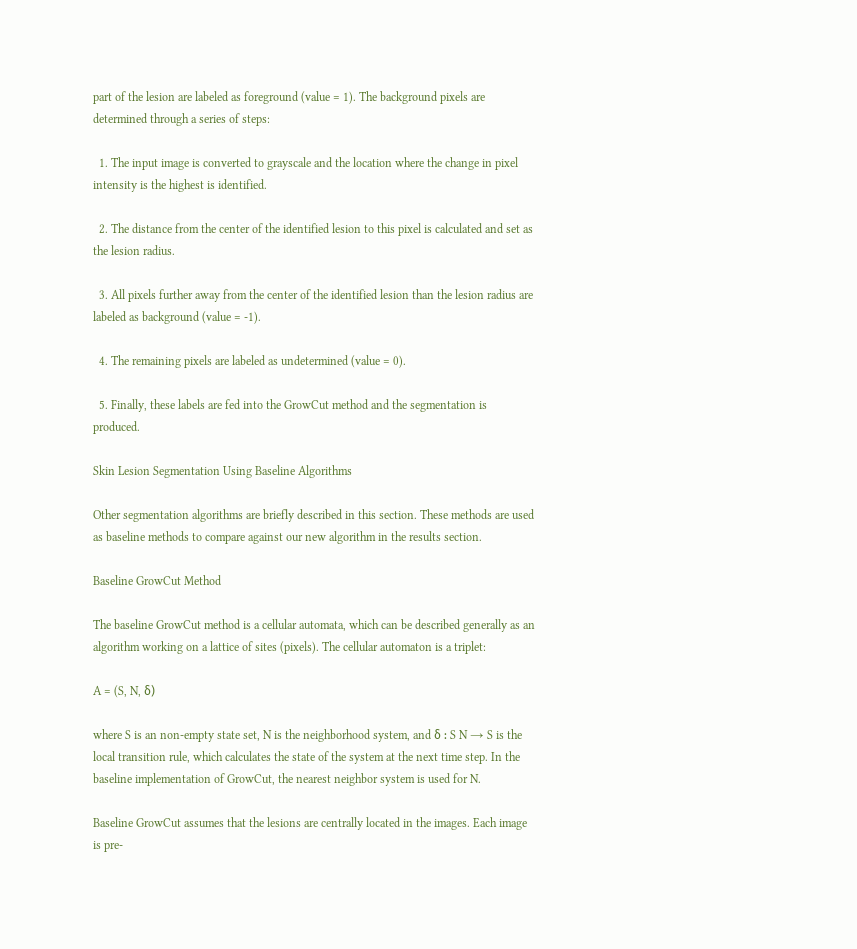part of the lesion are labeled as foreground (value = 1). The background pixels are determined through a series of steps:

  1. The input image is converted to grayscale and the location where the change in pixel intensity is the highest is identified.

  2. The distance from the center of the identified lesion to this pixel is calculated and set as the lesion radius.

  3. All pixels further away from the center of the identified lesion than the lesion radius are labeled as background (value = -1).

  4. The remaining pixels are labeled as undetermined (value = 0).

  5. Finally, these labels are fed into the GrowCut method and the segmentation is produced.

Skin Lesion Segmentation Using Baseline Algorithms

Other segmentation algorithms are briefly described in this section. These methods are used as baseline methods to compare against our new algorithm in the results section.

Baseline GrowCut Method

The baseline GrowCut method is a cellular automata, which can be described generally as an algorithm working on a lattice of sites (pixels). The cellular automaton is a triplet:

A = (S, N, δ)

where S is an non-empty state set, N is the neighborhood system, and δ : S N → S is the local transition rule, which calculates the state of the system at the next time step. In the baseline implementation of GrowCut, the nearest neighbor system is used for N.

Baseline GrowCut assumes that the lesions are centrally located in the images. Each image is pre-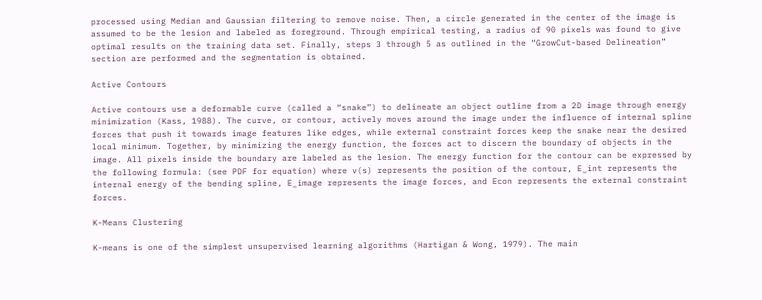processed using Median and Gaussian filtering to remove noise. Then, a circle generated in the center of the image is assumed to be the lesion and labeled as foreground. Through empirical testing, a radius of 90 pixels was found to give optimal results on the training data set. Finally, steps 3 through 5 as outlined in the “GrowCut-based Delineation” section are performed and the segmentation is obtained.

Active Contours

Active contours use a deformable curve (called a “snake”) to delineate an object outline from a 2D image through energy minimization (Kass, 1988). The curve, or contour, actively moves around the image under the influence of internal spline forces that push it towards image features like edges, while external constraint forces keep the snake near the desired local minimum. Together, by minimizing the energy function, the forces act to discern the boundary of objects in the image. All pixels inside the boundary are labeled as the lesion. The energy function for the contour can be expressed by the following formula: (see PDF for equation) where v(s) represents the position of the contour, E_int represents the internal energy of the bending spline, E_image represents the image forces, and Econ represents the external constraint forces.

K-Means Clustering

K-means is one of the simplest unsupervised learning algorithms (Hartigan & Wong, 1979). The main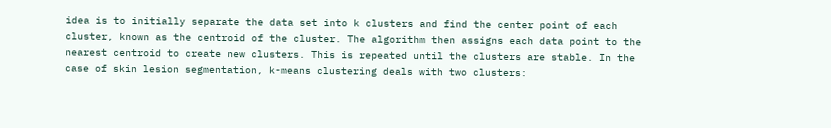idea is to initially separate the data set into k clusters and find the center point of each cluster, known as the centroid of the cluster. The algorithm then assigns each data point to the nearest centroid to create new clusters. This is repeated until the clusters are stable. In the case of skin lesion segmentation, k-means clustering deals with two clusters: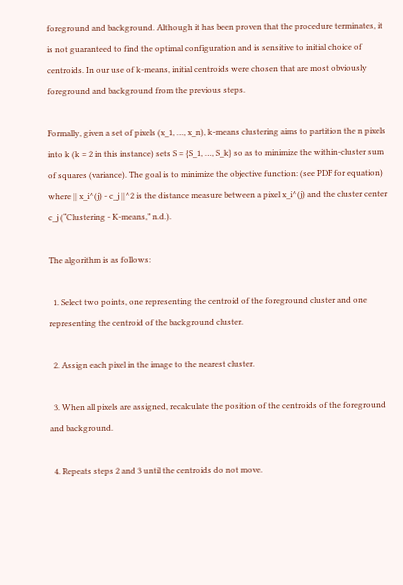foreground and background. Although it has been proven that the procedure terminates, it is not guaranteed to find the optimal configuration and is sensitive to initial choice of centroids. In our use of k-means, initial centroids were chosen that are most obviously foreground and background from the previous steps.

Formally, given a set of pixels (x_1, …, x_n), k-means clustering aims to partition the n pixels into k (k = 2 in this instance) sets S = {S_1, …, S_k} so as to minimize the within-cluster sum of squares (variance). The goal is to minimize the objective function: (see PDF for equation) where || x_i^(j) - c_j ||^2 is the distance measure between a pixel x_i^(j) and the cluster center c_j (“Clustering - K-means,” n.d.).

The algorithm is as follows:

  1. Select two points, one representing the centroid of the foreground cluster and one representing the centroid of the background cluster.

  2. Assign each pixel in the image to the nearest cluster.

  3. When all pixels are assigned, recalculate the position of the centroids of the foreground and background.

  4. Repeats steps 2 and 3 until the centroids do not move.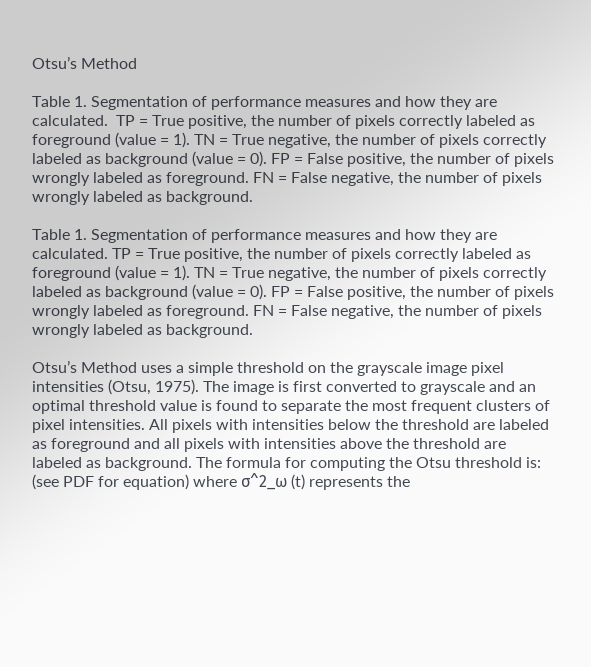Otsu’s Method

Table 1. Segmentation of performance measures and how they are calculated.  TP = True positive, the number of pixels correctly labeled as foreground (value = 1). TN = True negative, the number of pixels correctly labeled as background (value = 0). FP = False positive, the number of pixels wrongly labeled as foreground. FN = False negative, the number of pixels wrongly labeled as background.

Table 1. Segmentation of performance measures and how they are calculated. TP = True positive, the number of pixels correctly labeled as foreground (value = 1). TN = True negative, the number of pixels correctly labeled as background (value = 0). FP = False positive, the number of pixels wrongly labeled as foreground. FN = False negative, the number of pixels wrongly labeled as background.

Otsu’s Method uses a simple threshold on the grayscale image pixel intensities (Otsu, 1975). The image is first converted to grayscale and an optimal threshold value is found to separate the most frequent clusters of pixel intensities. All pixels with intensities below the threshold are labeled as foreground and all pixels with intensities above the threshold are labeled as background. The formula for computing the Otsu threshold is: (see PDF for equation) where σ^2_ω (t) represents the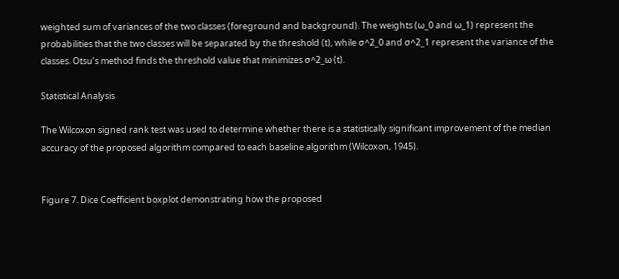weighted sum of variances of the two classes (foreground and background). The weights (ω_0 and ω_1) represent the probabilities that the two classes will be separated by the threshold (t), while σ^2_0 and σ^2_1 represent the variance of the classes. Otsu’s method finds the threshold value that minimizes σ^2_ω (t).

Statistical Analysis

The Wilcoxon signed rank test was used to determine whether there is a statistically significant improvement of the median accuracy of the proposed algorithm compared to each baseline algorithm (Wilcoxon, 1945).


Figure 7. Dice Coefficient boxplot demonstrating how the proposed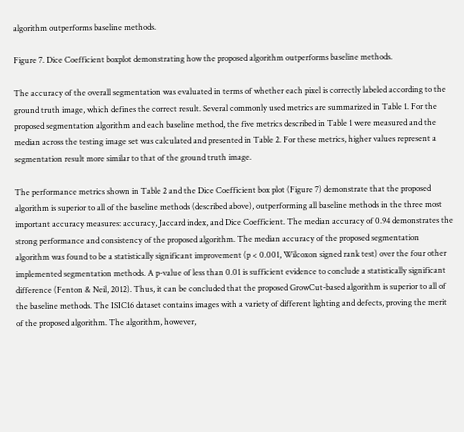algorithm outperforms baseline methods.

Figure 7. Dice Coefficient boxplot demonstrating how the proposed algorithm outperforms baseline methods.

The accuracy of the overall segmentation was evaluated in terms of whether each pixel is correctly labeled according to the ground truth image, which defines the correct result. Several commonly used metrics are summarized in Table 1. For the proposed segmentation algorithm and each baseline method, the five metrics described in Table 1 were measured and the median across the testing image set was calculated and presented in Table 2. For these metrics, higher values represent a segmentation result more similar to that of the ground truth image.

The performance metrics shown in Table 2 and the Dice Coefficient box plot (Figure 7) demonstrate that the proposed algorithm is superior to all of the baseline methods (described above), outperforming all baseline methods in the three most important accuracy measures: accuracy, Jaccard index, and Dice Coefficient. The median accuracy of 0.94 demonstrates the strong performance and consistency of the proposed algorithm. The median accuracy of the proposed segmentation algorithm was found to be a statistically significant improvement (p < 0.001, Wilcoxon signed rank test) over the four other implemented segmentation methods. A p-value of less than 0.01 is sufficient evidence to conclude a statistically significant difference (Fenton & Neil, 2012). Thus, it can be concluded that the proposed GrowCut-based algorithm is superior to all of the baseline methods. The ISIC16 dataset contains images with a variety of different lighting and defects, proving the merit of the proposed algorithm. The algorithm, however,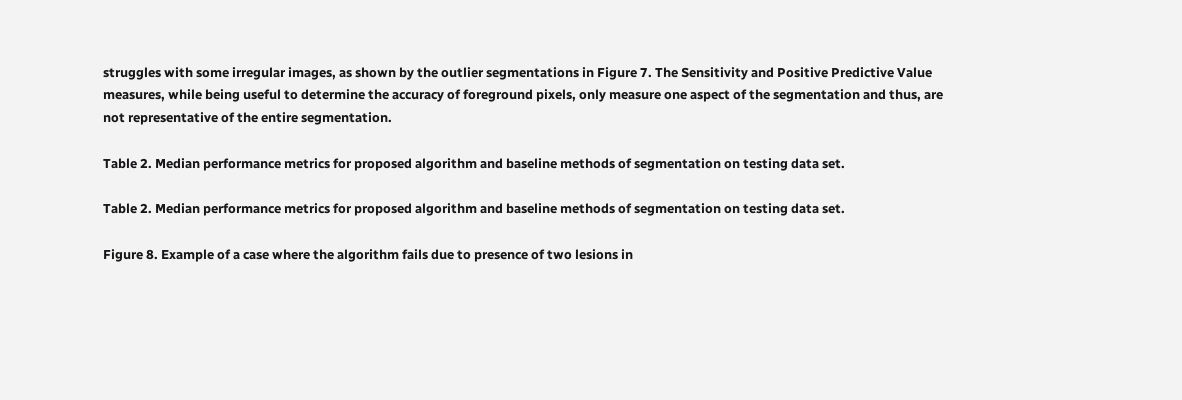struggles with some irregular images, as shown by the outlier segmentations in Figure 7. The Sensitivity and Positive Predictive Value measures, while being useful to determine the accuracy of foreground pixels, only measure one aspect of the segmentation and thus, are not representative of the entire segmentation.

Table 2. Median performance metrics for proposed algorithm and baseline methods of segmentation on testing data set.

Table 2. Median performance metrics for proposed algorithm and baseline methods of segmentation on testing data set.

Figure 8. Example of a case where the algorithm fails due to presence of two lesions in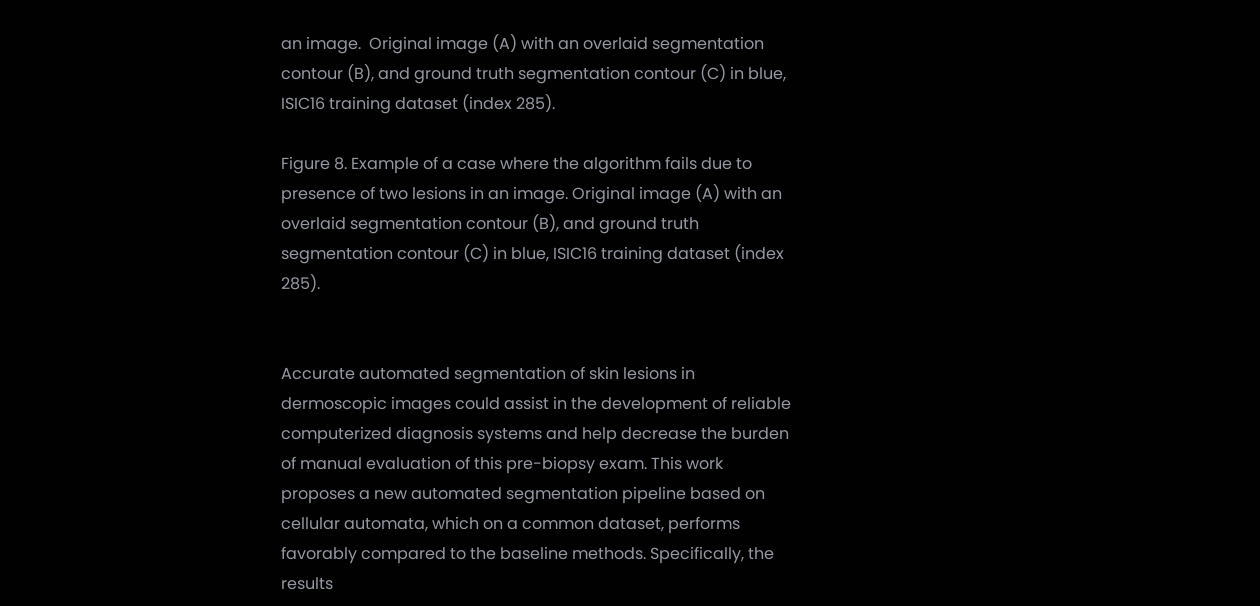an image.  Original image (A) with an overlaid segmentation contour (B), and ground truth segmentation contour (C) in blue, ISIC16 training dataset (index 285).

Figure 8. Example of a case where the algorithm fails due to presence of two lesions in an image. Original image (A) with an overlaid segmentation contour (B), and ground truth segmentation contour (C) in blue, ISIC16 training dataset (index 285).


Accurate automated segmentation of skin lesions in dermoscopic images could assist in the development of reliable computerized diagnosis systems and help decrease the burden of manual evaluation of this pre-biopsy exam. This work proposes a new automated segmentation pipeline based on cellular automata, which on a common dataset, performs favorably compared to the baseline methods. Specifically, the results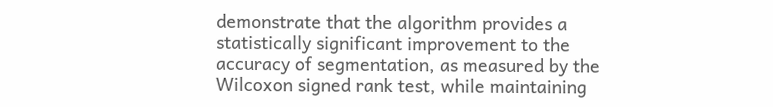demonstrate that the algorithm provides a statistically significant improvement to the accuracy of segmentation, as measured by the Wilcoxon signed rank test, while maintaining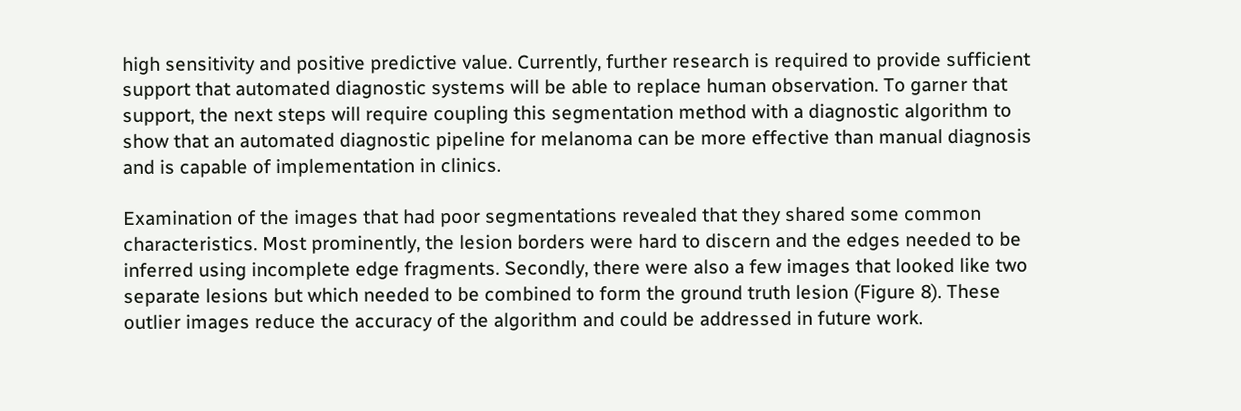high sensitivity and positive predictive value. Currently, further research is required to provide sufficient support that automated diagnostic systems will be able to replace human observation. To garner that support, the next steps will require coupling this segmentation method with a diagnostic algorithm to show that an automated diagnostic pipeline for melanoma can be more effective than manual diagnosis and is capable of implementation in clinics.

Examination of the images that had poor segmentations revealed that they shared some common characteristics. Most prominently, the lesion borders were hard to discern and the edges needed to be inferred using incomplete edge fragments. Secondly, there were also a few images that looked like two separate lesions but which needed to be combined to form the ground truth lesion (Figure 8). These outlier images reduce the accuracy of the algorithm and could be addressed in future work.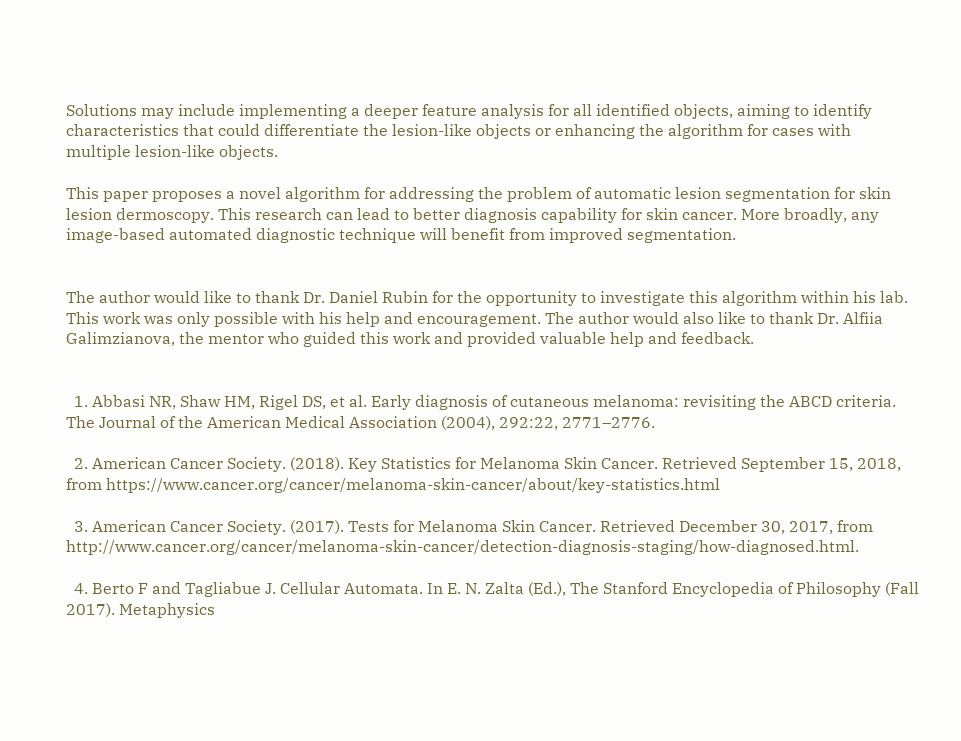Solutions may include implementing a deeper feature analysis for all identified objects, aiming to identify characteristics that could differentiate the lesion-like objects or enhancing the algorithm for cases with multiple lesion-like objects.

This paper proposes a novel algorithm for addressing the problem of automatic lesion segmentation for skin lesion dermoscopy. This research can lead to better diagnosis capability for skin cancer. More broadly, any image-based automated diagnostic technique will benefit from improved segmentation.


The author would like to thank Dr. Daniel Rubin for the opportunity to investigate this algorithm within his lab. This work was only possible with his help and encouragement. The author would also like to thank Dr. Alfiia Galimzianova, the mentor who guided this work and provided valuable help and feedback.


  1. Abbasi NR, Shaw HM, Rigel DS, et al. Early diagnosis of cutaneous melanoma: revisiting the ABCD criteria. The Journal of the American Medical Association (2004), 292:22, 2771–2776.

  2. American Cancer Society. (2018). Key Statistics for Melanoma Skin Cancer. Retrieved September 15, 2018, from https://www.cancer.org/cancer/melanoma-skin-cancer/about/key-statistics.html

  3. American Cancer Society. (2017). Tests for Melanoma Skin Cancer. Retrieved December 30, 2017, from http://www.cancer.org/cancer/melanoma-skin-cancer/detection-diagnosis-staging/how-diagnosed.html.

  4. Berto F and Tagliabue J. Cellular Automata. In E. N. Zalta (Ed.), The Stanford Encyclopedia of Philosophy (Fall 2017). Metaphysics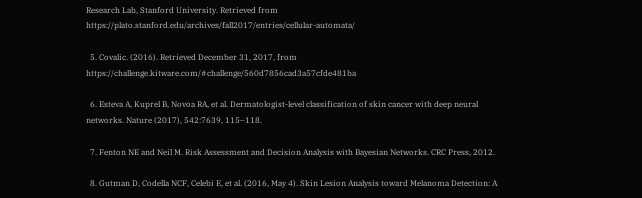Research Lab, Stanford University. Retrieved from https://plato.stanford.edu/archives/fall2017/entries/cellular-automata/

  5. Covalic. (2016). Retrieved December 31, 2017, from https://challenge.kitware.com/#challenge/560d7856cad3a57cfde481ba

  6. Esteva A, Kuprel B, Novoa RA, et al. Dermatologist-level classification of skin cancer with deep neural networks. Nature (2017), 542:7639, 115–118.

  7. Fenton NE and Neil M. Risk Assessment and Decision Analysis with Bayesian Networks. CRC Press, 2012.

  8. Gutman D, Codella NCF, Celebi E, et al. (2016, May 4). Skin Lesion Analysis toward Melanoma Detection: A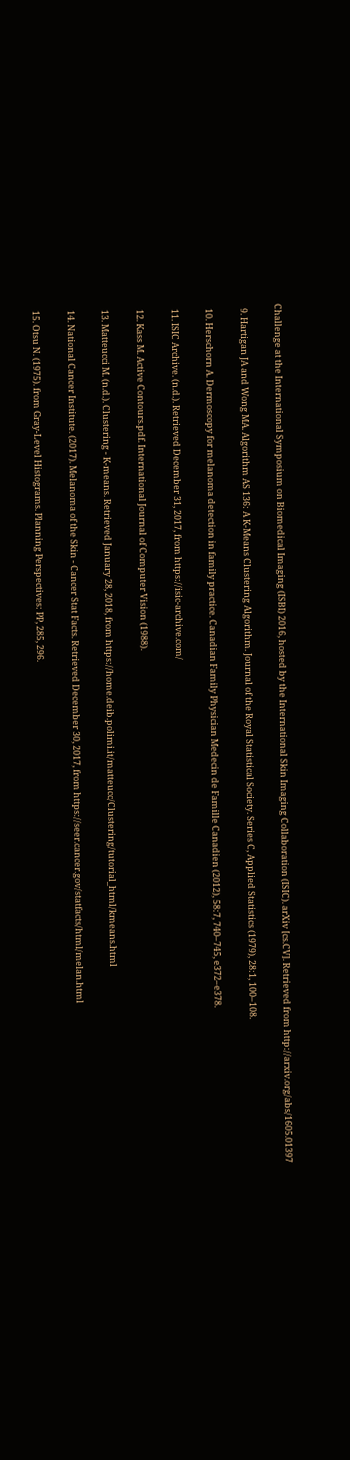Challenge at the International Symposium on Biomedical Imaging (ISBI) 2016, hosted by the International Skin Imaging Collaboration (ISIC). arXiv [cs.CV]. Retrieved from http://arxiv.org/abs/1605.01397

  9. Hartigan JA and Wong MA. Algorithm AS 136: A K-Means Clustering Algorithm. Journal of the Royal Statistical Society. Series C, Applied Statistics (1979), 28:1, 100–108.

  10. Herschorn A. Dermoscopy for melanoma detection in family practice. Canadian Family Physician Medecin de Famille Canadien (2012), 58:7, 740–745, e372–e378.

  11. ISIC Archive. (n.d.). Retrieved December 31, 2017, from https://isic-archive.com/

  12. Kass M. Active Contours.pdf. International Journal of Computer Vision (1988).

  13. Matteucci M. (n.d.). Clustering - K-means. Retrieved January 28, 2018, from https://home.deib.polimi.it/matteucc/Clustering/tutorial_html/kmeans.html

  14. National Cancer Institute. (2017). Melanoma of the Skin - Cancer Stat Facts. Retrieved December 30, 2017, from https://seer.cancer.gov/statfacts/html/melan.html

  15. Otsu N. (1975). from Gray-Level Histograms. Planning Perspectives: PP, 285, 296.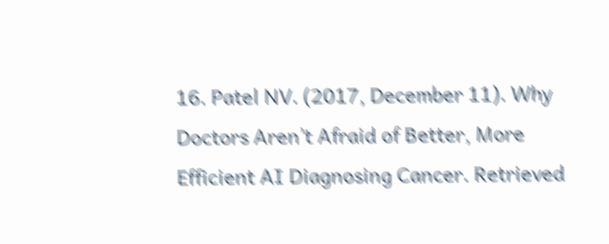16. Patel NV. (2017, December 11). Why Doctors Aren’t Afraid of Better, More Efficient AI Diagnosing Cancer. Retrieved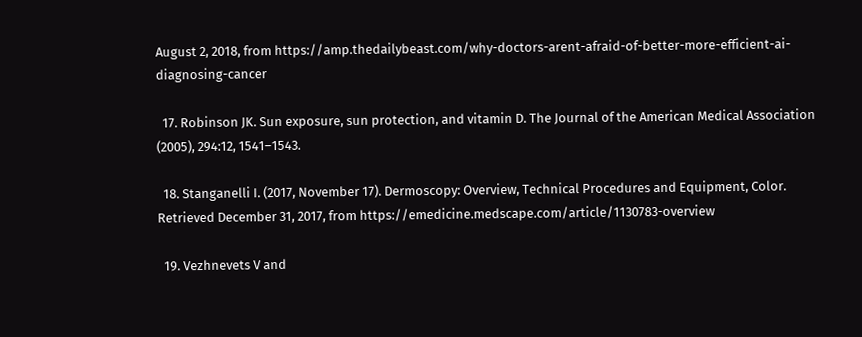August 2, 2018, from https://amp.thedailybeast.com/why-doctors-arent-afraid-of-better-more-efficient-ai-diagnosing-cancer

  17. Robinson JK. Sun exposure, sun protection, and vitamin D. The Journal of the American Medical Association (2005), 294:12, 1541–1543.

  18. Stanganelli I. (2017, November 17). Dermoscopy: Overview, Technical Procedures and Equipment, Color. Retrieved December 31, 2017, from https://emedicine.medscape.com/article/1130783-overview

  19. Vezhnevets V and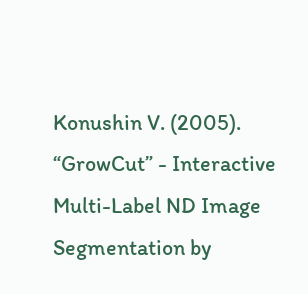Konushin V. (2005). “GrowCut” - Interactive Multi-Label ND Image Segmentation by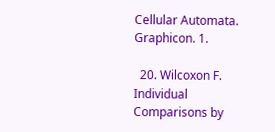Cellular Automata. Graphicon. 1.

  20. Wilcoxon F. Individual Comparisons by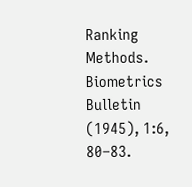Ranking Methods. Biometrics Bulletin (1945), 1:6, 80–83.